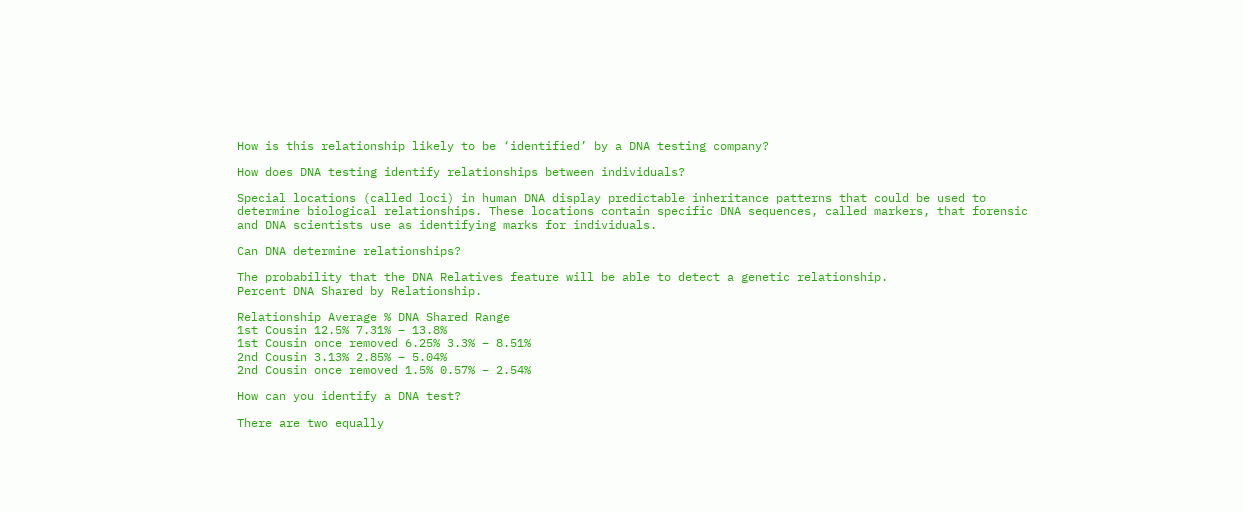How is this relationship likely to be ‘identified’ by a DNA testing company?

How does DNA testing identify relationships between individuals?

Special locations (called loci) in human DNA display predictable inheritance patterns that could be used to determine biological relationships. These locations contain specific DNA sequences, called markers, that forensic and DNA scientists use as identifying marks for individuals.

Can DNA determine relationships?

The probability that the DNA Relatives feature will be able to detect a genetic relationship.
Percent DNA Shared by Relationship.

Relationship Average % DNA Shared Range
1st Cousin 12.5% 7.31% – 13.8%
1st Cousin once removed 6.25% 3.3% – 8.51%
2nd Cousin 3.13% 2.85% – 5.04%
2nd Cousin once removed 1.5% 0.57% – 2.54%

How can you identify a DNA test?

There are two equally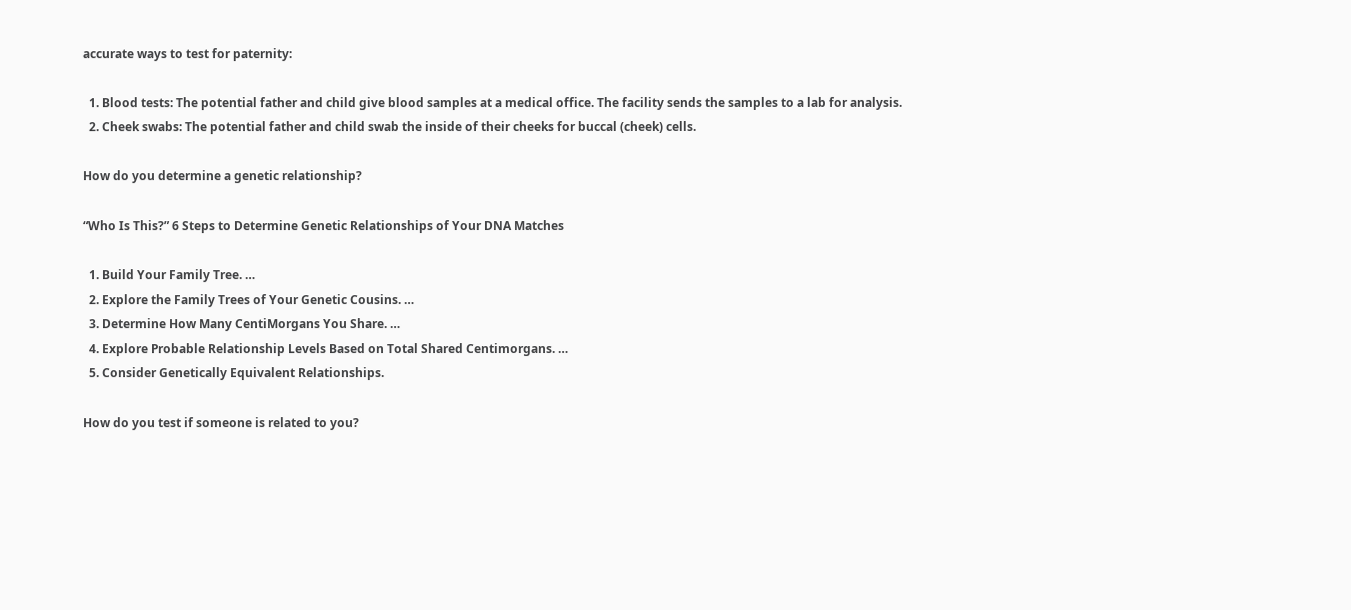accurate ways to test for paternity:

  1. Blood tests: The potential father and child give blood samples at a medical office. The facility sends the samples to a lab for analysis.
  2. Cheek swabs: The potential father and child swab the inside of their cheeks for buccal (cheek) cells.

How do you determine a genetic relationship?

“Who Is This?” 6 Steps to Determine Genetic Relationships of Your DNA Matches

  1. Build Your Family Tree. …
  2. Explore the Family Trees of Your Genetic Cousins. …
  3. Determine How Many CentiMorgans You Share. …
  4. Explore Probable Relationship Levels Based on Total Shared Centimorgans. …
  5. Consider Genetically Equivalent Relationships.

How do you test if someone is related to you?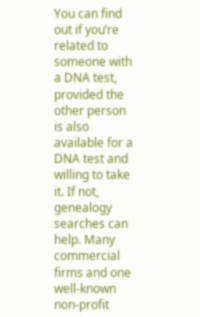You can find out if you’re related to someone with a DNA test, provided the other person is also available for a DNA test and willing to take it. If not, genealogy searches can help. Many commercial firms and one well-known non-profit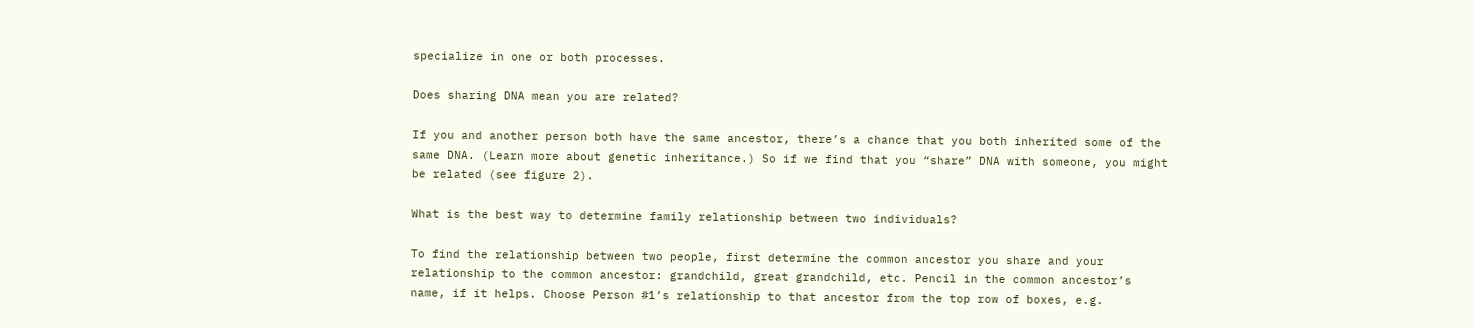specialize in one or both processes.

Does sharing DNA mean you are related?

If you and another person both have the same ancestor, there’s a chance that you both inherited some of the same DNA. (Learn more about genetic inheritance.) So if we find that you “share” DNA with someone, you might be related (see figure 2).

What is the best way to determine family relationship between two individuals?

To find the relationship between two people, first determine the common ancestor you share and your relationship to the common ancestor: grandchild, great grandchild, etc. Pencil in the common ancestor’s name, if it helps. Choose Person #1’s relationship to that ancestor from the top row of boxes, e.g.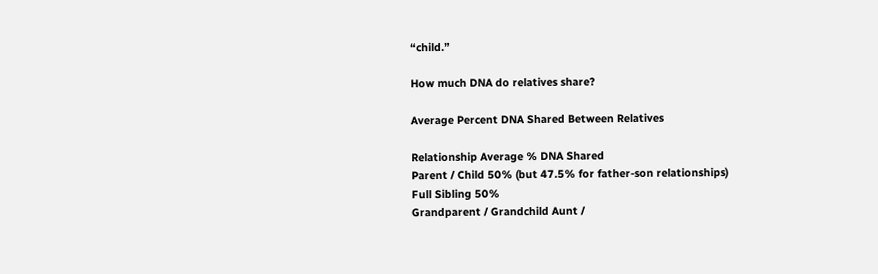“child.”

How much DNA do relatives share?

Average Percent DNA Shared Between Relatives

Relationship Average % DNA Shared
Parent / Child 50% (but 47.5% for father-son relationships)
Full Sibling 50%
Grandparent / Grandchild Aunt /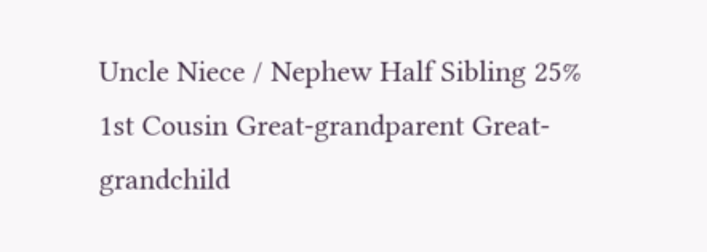Uncle Niece / Nephew Half Sibling 25%
1st Cousin Great-grandparent Great-grandchild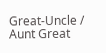Great-Uncle / Aunt Great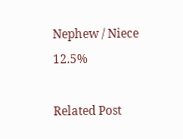Nephew / Niece 12.5%

Related Post